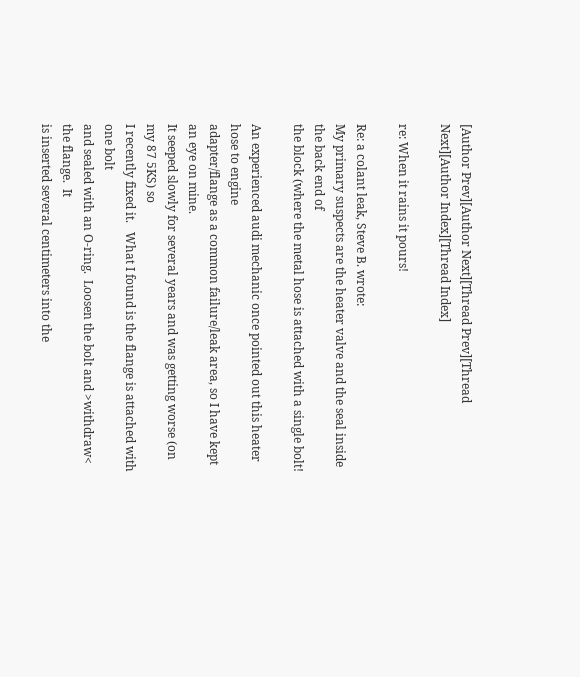[Author Prev][Author Next][Thread Prev][Thread Next][Author Index][Thread Index]

re: When it rains it pours!

Re: a colant leak, Steve B. wrote:
My primary suspects are the heater valve and the seal inside the back end of
the block (where the metal hose is attached with a single bolt!

An experienced audi mechanic once pointed out this heater hose to engine
adapter/flange as a common failure/leak area, so I have kept an eye on mine.
It seeped slowly for several years and was getting worse (on my 87 5KS) so
I recently fixed it.   What I found is the flange is attached with one bolt
and sealed with an O-ring.  Loosen the bolt and >withdraw< the flange.  It
is inserted several centimeters into the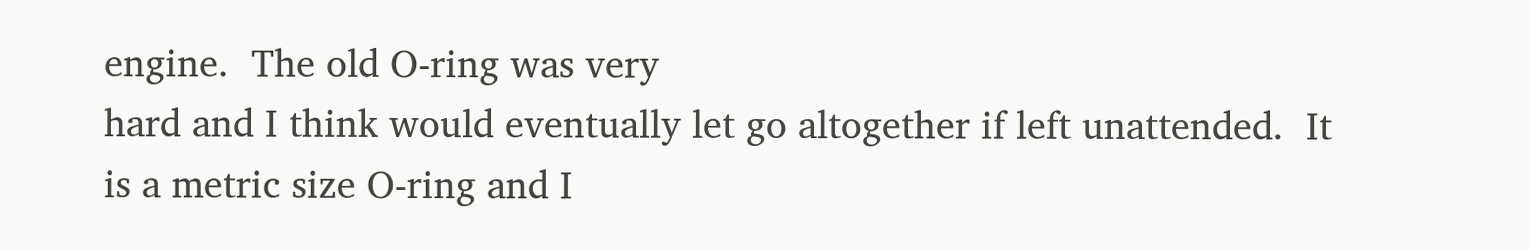engine.  The old O-ring was very
hard and I think would eventually let go altogether if left unattended.  It
is a metric size O-ring and I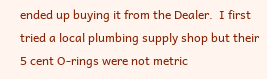ended up buying it from the Dealer.  I first
tried a local plumbing supply shop but their 5 cent O-rings were not metric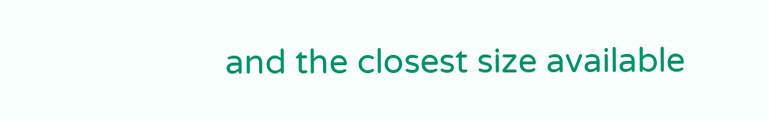and the closest size available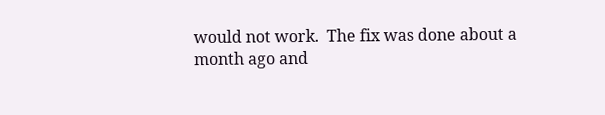would not work.  The fix was done about a
month ago and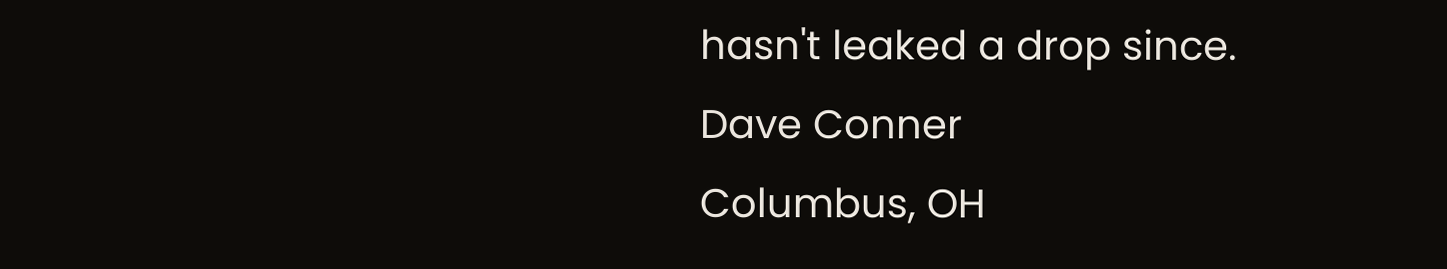hasn't leaked a drop since.
Dave Conner
Columbus, OH